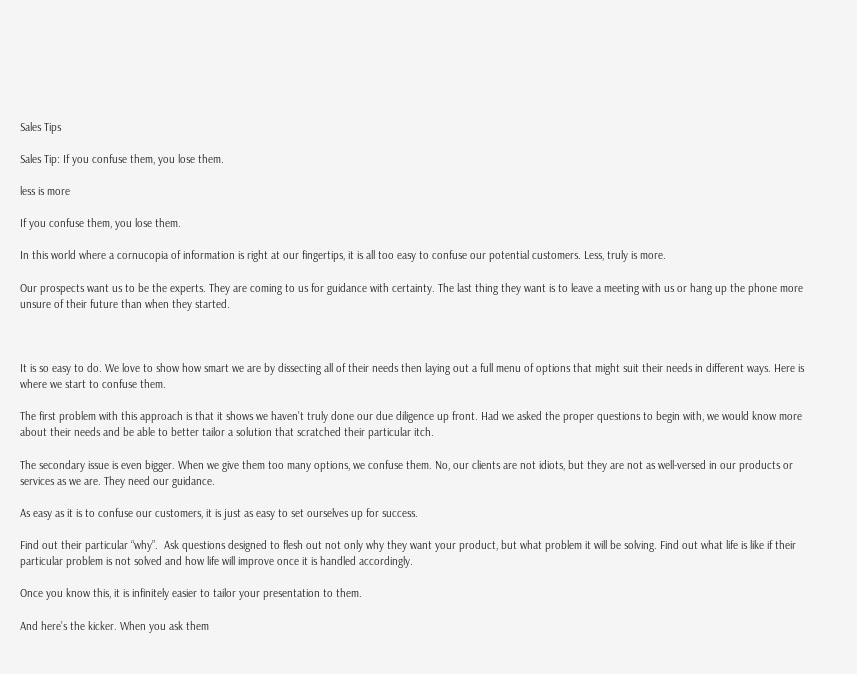Sales Tips

Sales Tip: If you confuse them, you lose them.

less is more

If you confuse them, you lose them.

In this world where a cornucopia of information is right at our fingertips, it is all too easy to confuse our potential customers. Less, truly is more.

Our prospects want us to be the experts. They are coming to us for guidance with certainty. The last thing they want is to leave a meeting with us or hang up the phone more unsure of their future than when they started.



It is so easy to do. We love to show how smart we are by dissecting all of their needs then laying out a full menu of options that might suit their needs in different ways. Here is where we start to confuse them.

The first problem with this approach is that it shows we haven’t truly done our due diligence up front. Had we asked the proper questions to begin with, we would know more about their needs and be able to better tailor a solution that scratched their particular itch.

The secondary issue is even bigger. When we give them too many options, we confuse them. No, our clients are not idiots, but they are not as well-versed in our products or services as we are. They need our guidance.

As easy as it is to confuse our customers, it is just as easy to set ourselves up for success.

Find out their particular “why”.  Ask questions designed to flesh out not only why they want your product, but what problem it will be solving. Find out what life is like if their particular problem is not solved and how life will improve once it is handled accordingly.

Once you know this, it is infinitely easier to tailor your presentation to them.

And here’s the kicker. When you ask them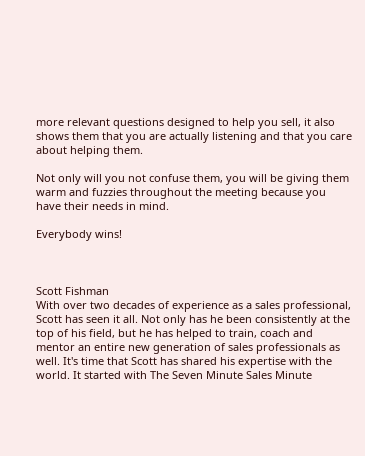more relevant questions designed to help you sell, it also shows them that you are actually listening and that you care about helping them.

Not only will you not confuse them, you will be giving them warm and fuzzies throughout the meeting because you have their needs in mind.

Everybody wins!



Scott Fishman
With over two decades of experience as a sales professional, Scott has seen it all. Not only has he been consistently at the top of his field, but he has helped to train, coach and mentor an entire new generation of sales professionals as well. It's time that Scott has shared his expertise with the world. It started with The Seven Minute Sales Minute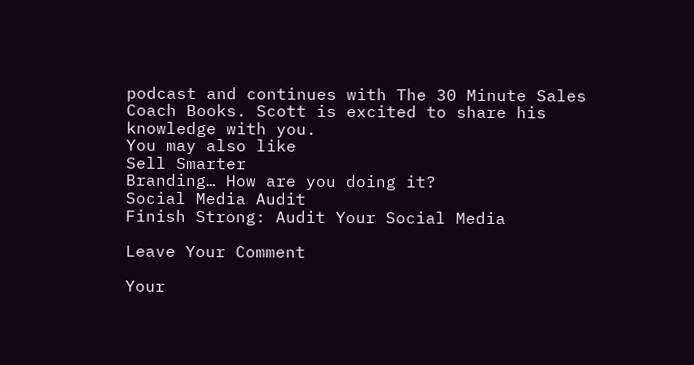podcast and continues with The 30 Minute Sales Coach Books. Scott is excited to share his knowledge with you.
You may also like
Sell Smarter
Branding… How are you doing it?
Social Media Audit
Finish Strong: Audit Your Social Media

Leave Your Comment

Your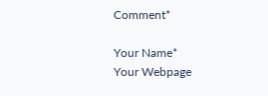Comment*

Your Name*
Your Webpage